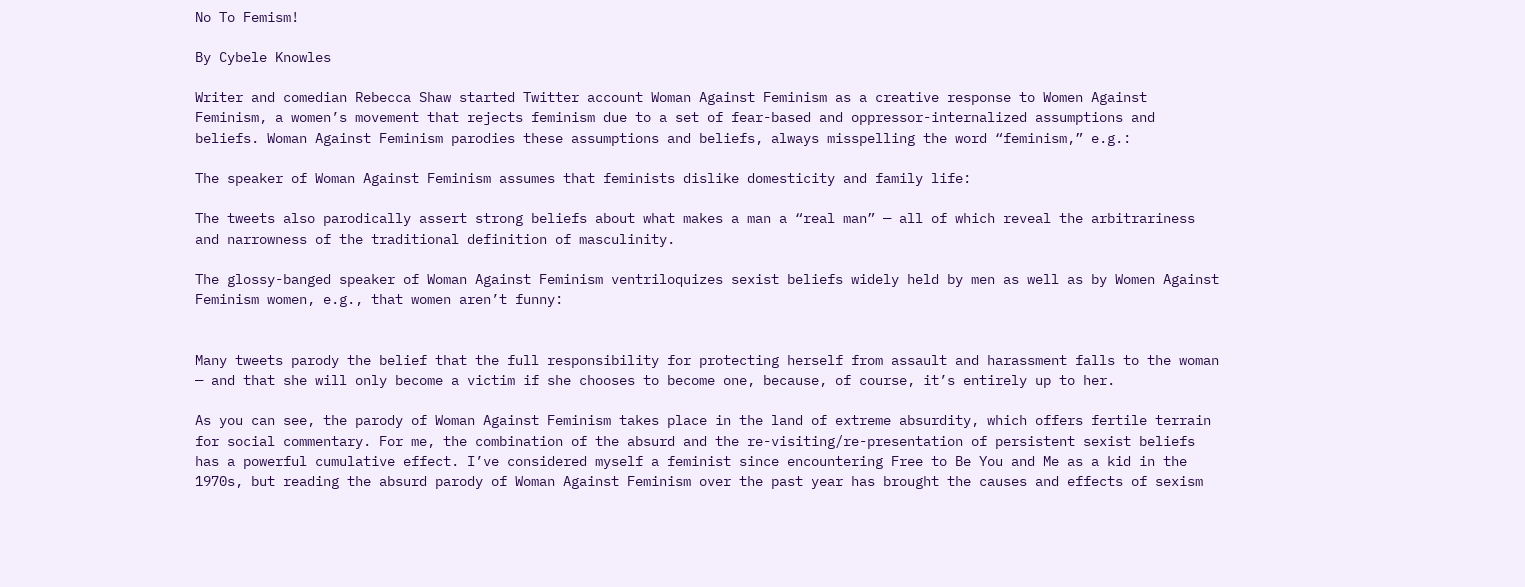No To Femism!

By Cybele Knowles

Writer and comedian Rebecca Shaw started Twitter account Woman Against Feminism as a creative response to Women Against Feminism, a women’s movement that rejects feminism due to a set of fear-based and oppressor-internalized assumptions and beliefs. Woman Against Feminism parodies these assumptions and beliefs, always misspelling the word “feminism,” e.g.:

The speaker of Woman Against Feminism assumes that feminists dislike domesticity and family life:

The tweets also parodically assert strong beliefs about what makes a man a “real man” — all of which reveal the arbitrariness and narrowness of the traditional definition of masculinity.

The glossy-banged speaker of Woman Against Feminism ventriloquizes sexist beliefs widely held by men as well as by Women Against Feminism women, e.g., that women aren’t funny:


Many tweets parody the belief that the full responsibility for protecting herself from assault and harassment falls to the woman — and that she will only become a victim if she chooses to become one, because, of course, it’s entirely up to her.

As you can see, the parody of Woman Against Feminism takes place in the land of extreme absurdity, which offers fertile terrain for social commentary. For me, the combination of the absurd and the re-visiting/re-presentation of persistent sexist beliefs has a powerful cumulative effect. I’ve considered myself a feminist since encountering Free to Be You and Me as a kid in the 1970s, but reading the absurd parody of Woman Against Feminism over the past year has brought the causes and effects of sexism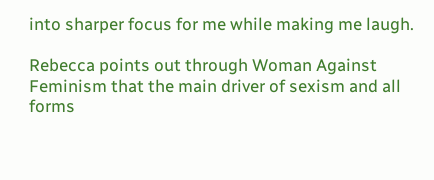into sharper focus for me while making me laugh.

Rebecca points out through Woman Against Feminism that the main driver of sexism and all forms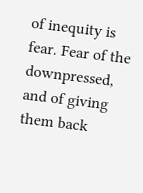of inequity is fear. Fear of the downpressed, and of giving them back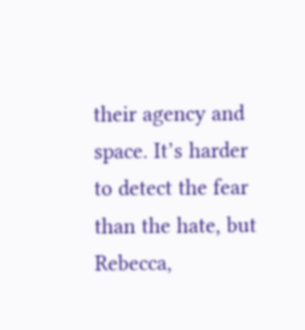their agency and space. It’s harder to detect the fear than the hate, but Rebecca,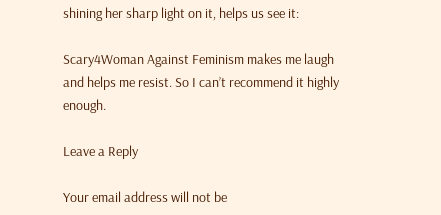shining her sharp light on it, helps us see it:

Scary4Woman Against Feminism makes me laugh and helps me resist. So I can’t recommend it highly enough.

Leave a Reply

Your email address will not be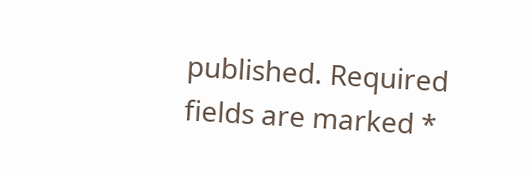published. Required fields are marked *